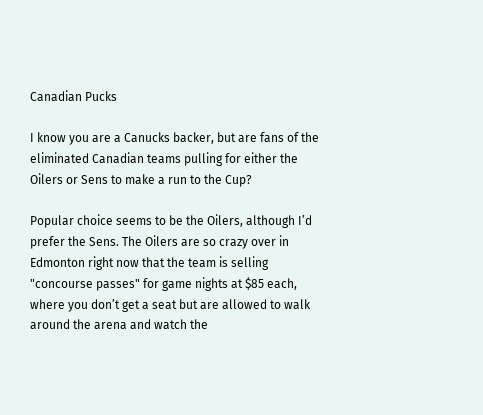Canadian Pucks

I know you are a Canucks backer, but are fans of the eliminated Canadian teams pulling for either the Oilers or Sens to make a run to the Cup?

Popular choice seems to be the Oilers, although I’d prefer the Sens. The Oilers are so crazy over in Edmonton right now that the team is selling "concourse passes" for game nights at $85 each, where you don’t get a seat but are allowed to walk around the arena and watch the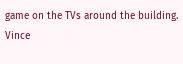game on the TVs around the building. Vince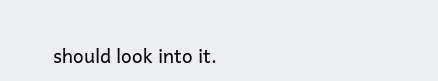should look into it.